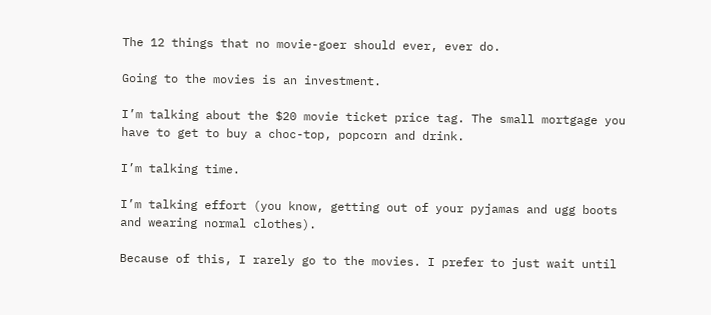The 12 things that no movie-goer should ever, ever do.

Going to the movies is an investment.

I’m talking about the $20 movie ticket price tag. The small mortgage you have to get to buy a choc-top, popcorn and drink.

I’m talking time.

I’m talking effort (you know, getting out of your pyjamas and ugg boots and wearing normal clothes).

Because of this, I rarely go to the movies. I prefer to just wait until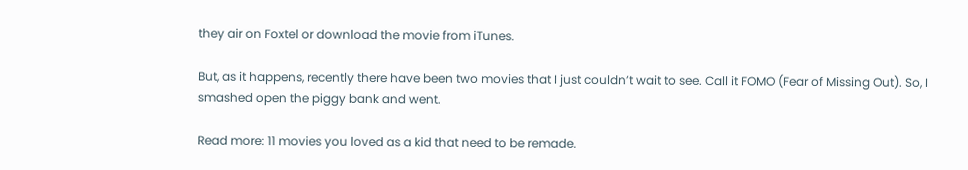they air on Foxtel or download the movie from iTunes.

But, as it happens, recently there have been two movies that I just couldn’t wait to see. Call it FOMO (Fear of Missing Out). So, I smashed open the piggy bank and went.

Read more: 11 movies you loved as a kid that need to be remade.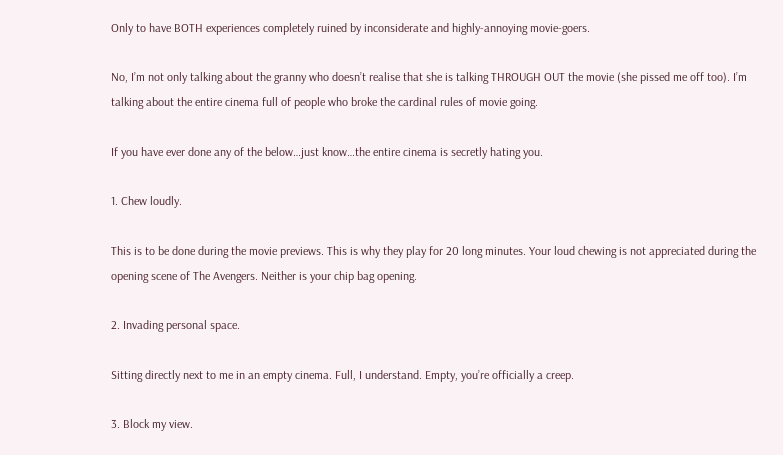Only to have BOTH experiences completely ruined by inconsiderate and highly-annoying movie-goers.

No, I’m not only talking about the granny who doesn’t realise that she is talking THROUGH OUT the movie (she pissed me off too). I’m talking about the entire cinema full of people who broke the cardinal rules of movie going.

If you have ever done any of the below…just know…the entire cinema is secretly hating you.

1. Chew loudly.

This is to be done during the movie previews. This is why they play for 20 long minutes. Your loud chewing is not appreciated during the opening scene of The Avengers. Neither is your chip bag opening.

2. Invading personal space.

Sitting directly next to me in an empty cinema. Full, I understand. Empty, you’re officially a creep.

3. Block my view.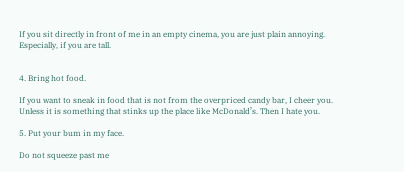If you sit directly in front of me in an empty cinema, you are just plain annoying. Especially, if you are tall.


4. Bring hot food.

If you want to sneak in food that is not from the overpriced candy bar, I cheer you. Unless it is something that stinks up the place like McDonald’s. Then I hate you.

5. Put your bum in my face.

Do not squeeze past me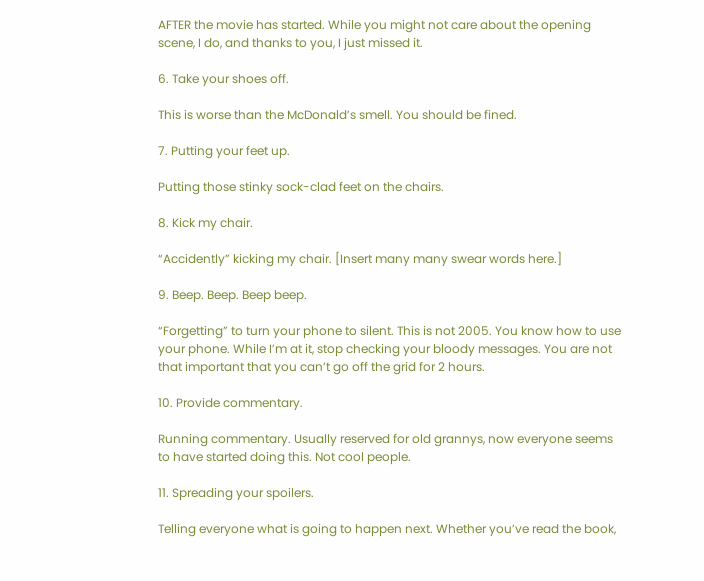AFTER the movie has started. While you might not care about the opening scene, I do, and thanks to you, I just missed it.

6. Take your shoes off.

This is worse than the McDonald’s smell. You should be fined.

7. Putting your feet up.

Putting those stinky sock-clad feet on the chairs.

8. Kick my chair.

“Accidently” kicking my chair. [Insert many many swear words here.]

9. Beep. Beep. Beep beep.

“Forgetting” to turn your phone to silent. This is not 2005. You know how to use your phone. While I’m at it, stop checking your bloody messages. You are not that important that you can’t go off the grid for 2 hours.

10. Provide commentary.

Running commentary. Usually reserved for old grannys, now everyone seems to have started doing this. Not cool people.

11. Spreading your spoilers.

Telling everyone what is going to happen next. Whether you’ve read the book,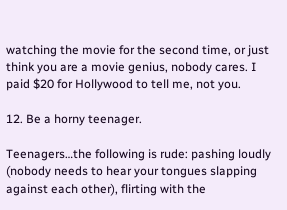watching the movie for the second time, or just think you are a movie genius, nobody cares. I paid $20 for Hollywood to tell me, not you.

12. Be a horny teenager.

Teenagers…the following is rude: pashing loudly (nobody needs to hear your tongues slapping against each other), flirting with the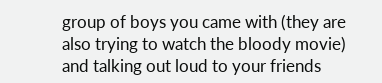group of boys you came with (they are also trying to watch the bloody movie) and talking out loud to your friends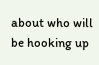about who will be hooking up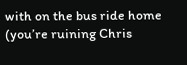with on the bus ride home (you’re ruining Chris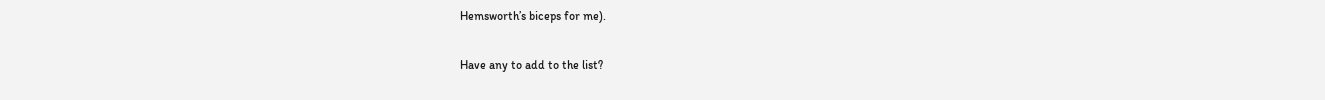Hemsworth’s biceps for me).

Have any to add to the list?